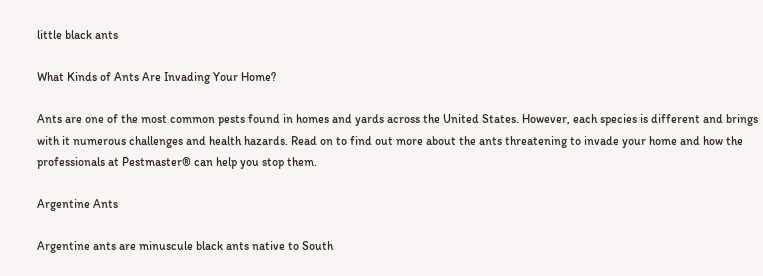little black ants

What Kinds of Ants Are Invading Your Home?

Ants are one of the most common pests found in homes and yards across the United States. However, each species is different and brings with it numerous challenges and health hazards. Read on to find out more about the ants threatening to invade your home and how the professionals at Pestmaster® can help you stop them.

Argentine Ants

Argentine ants are minuscule black ants native to South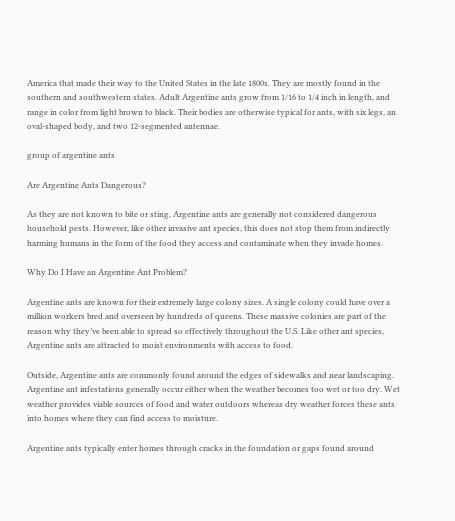America that made their way to the United States in the late 1800s. They are mostly found in the southern and southwestern states. Adult Argentine ants grow from 1/16 to 1/4 inch in length, and range in color from light brown to black. Their bodies are otherwise typical for ants, with six legs, an oval-shaped body, and two 12-segmented antennae.

group of argentine ants

Are Argentine Ants Dangerous?

As they are not known to bite or sting, Argentine ants are generally not considered dangerous household pests. However, like other invasive ant species, this does not stop them from indirectly harming humans in the form of the food they access and contaminate when they invade homes.

Why Do I Have an Argentine Ant Problem?

Argentine ants are known for their extremely large colony sizes. A single colony could have over a million workers bred and overseen by hundreds of queens. These massive colonies are part of the reason why they’ve been able to spread so effectively throughout the U.S. Like other ant species, Argentine ants are attracted to moist environments with access to food.

Outside, Argentine ants are commonly found around the edges of sidewalks and near landscaping. Argentine ant infestations generally occur either when the weather becomes too wet or too dry. Wet weather provides viable sources of food and water outdoors whereas dry weather forces these ants into homes where they can find access to moisture.

Argentine ants typically enter homes through cracks in the foundation or gaps found around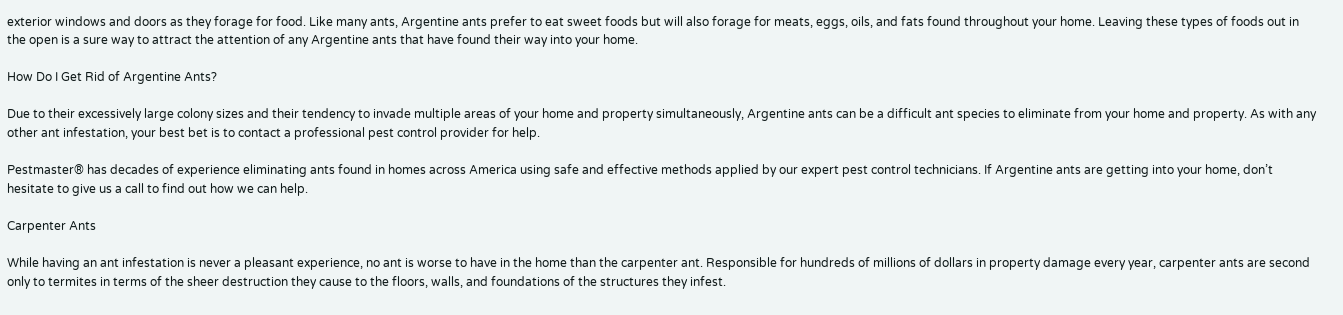exterior windows and doors as they forage for food. Like many ants, Argentine ants prefer to eat sweet foods but will also forage for meats, eggs, oils, and fats found throughout your home. Leaving these types of foods out in the open is a sure way to attract the attention of any Argentine ants that have found their way into your home.

How Do I Get Rid of Argentine Ants?

Due to their excessively large colony sizes and their tendency to invade multiple areas of your home and property simultaneously, Argentine ants can be a difficult ant species to eliminate from your home and property. As with any other ant infestation, your best bet is to contact a professional pest control provider for help.

Pestmaster® has decades of experience eliminating ants found in homes across America using safe and effective methods applied by our expert pest control technicians. If Argentine ants are getting into your home, don’t hesitate to give us a call to find out how we can help.

Carpenter Ants

While having an ant infestation is never a pleasant experience, no ant is worse to have in the home than the carpenter ant. Responsible for hundreds of millions of dollars in property damage every year, carpenter ants are second only to termites in terms of the sheer destruction they cause to the floors, walls, and foundations of the structures they infest.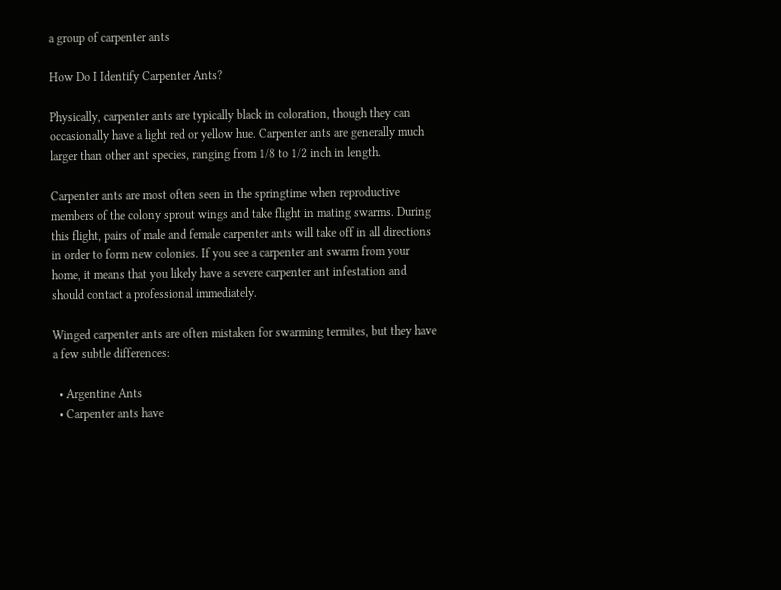a group of carpenter ants

How Do I Identify Carpenter Ants?

Physically, carpenter ants are typically black in coloration, though they can occasionally have a light red or yellow hue. Carpenter ants are generally much larger than other ant species, ranging from 1/8 to 1/2 inch in length.

Carpenter ants are most often seen in the springtime when reproductive members of the colony sprout wings and take flight in mating swarms. During this flight, pairs of male and female carpenter ants will take off in all directions in order to form new colonies. If you see a carpenter ant swarm from your home, it means that you likely have a severe carpenter ant infestation and should contact a professional immediately.

Winged carpenter ants are often mistaken for swarming termites, but they have a few subtle differences:

  • Argentine Ants
  • Carpenter ants have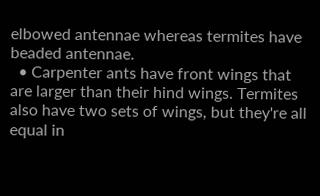elbowed antennae whereas termites have beaded antennae.
  • Carpenter ants have front wings that are larger than their hind wings. Termites also have two sets of wings, but they're all equal in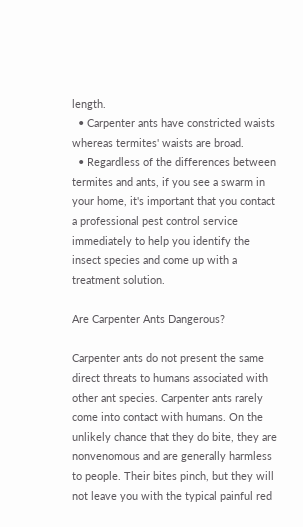length.
  • Carpenter ants have constricted waists whereas termites' waists are broad.
  • Regardless of the differences between termites and ants, if you see a swarm in your home, it's important that you contact a professional pest control service immediately to help you identify the insect species and come up with a treatment solution.

Are Carpenter Ants Dangerous?

Carpenter ants do not present the same direct threats to humans associated with other ant species. Carpenter ants rarely come into contact with humans. On the unlikely chance that they do bite, they are nonvenomous and are generally harmless to people. Their bites pinch, but they will not leave you with the typical painful red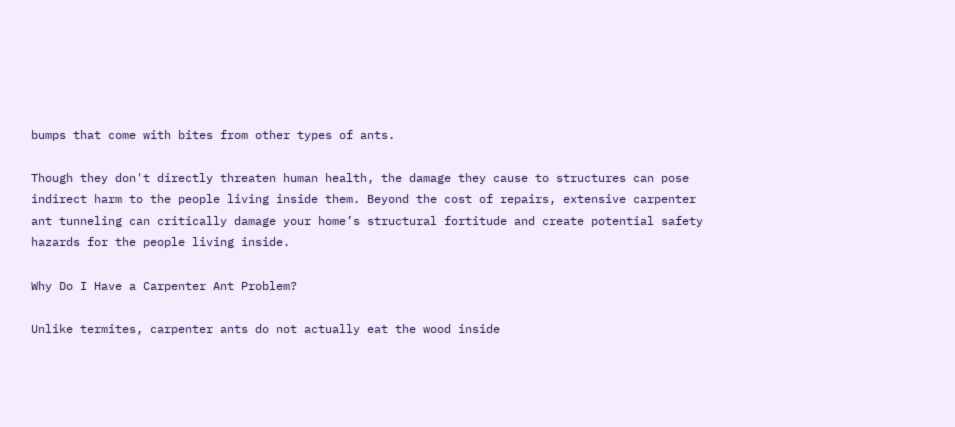bumps that come with bites from other types of ants.

Though they don't directly threaten human health, the damage they cause to structures can pose indirect harm to the people living inside them. Beyond the cost of repairs, extensive carpenter ant tunneling can critically damage your home’s structural fortitude and create potential safety hazards for the people living inside.

Why Do I Have a Carpenter Ant Problem?

Unlike termites, carpenter ants do not actually eat the wood inside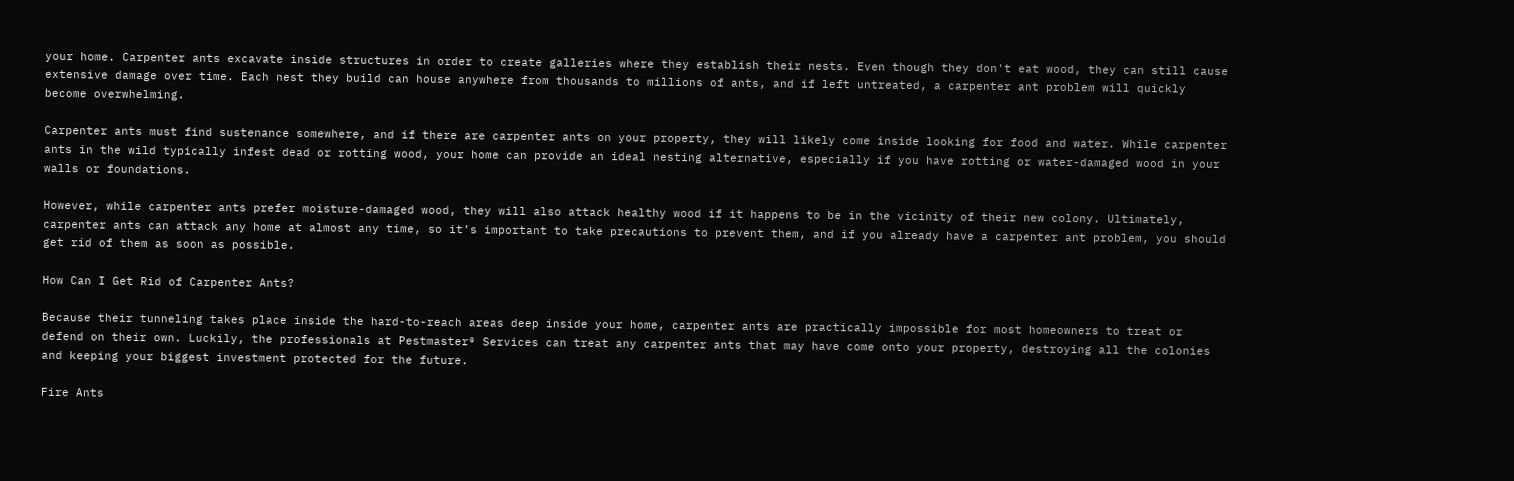your home. Carpenter ants excavate inside structures in order to create galleries where they establish their nests. Even though they don't eat wood, they can still cause extensive damage over time. Each nest they build can house anywhere from thousands to millions of ants, and if left untreated, a carpenter ant problem will quickly become overwhelming.

Carpenter ants must find sustenance somewhere, and if there are carpenter ants on your property, they will likely come inside looking for food and water. While carpenter ants in the wild typically infest dead or rotting wood, your home can provide an ideal nesting alternative, especially if you have rotting or water-damaged wood in your walls or foundations.

However, while carpenter ants prefer moisture-damaged wood, they will also attack healthy wood if it happens to be in the vicinity of their new colony. Ultimately, carpenter ants can attack any home at almost any time, so it’s important to take precautions to prevent them, and if you already have a carpenter ant problem, you should get rid of them as soon as possible.

How Can I Get Rid of Carpenter Ants?

Because their tunneling takes place inside the hard-to-reach areas deep inside your home, carpenter ants are practically impossible for most homeowners to treat or defend on their own. Luckily, the professionals at Pestmaster® Services can treat any carpenter ants that may have come onto your property, destroying all the colonies and keeping your biggest investment protected for the future.

Fire Ants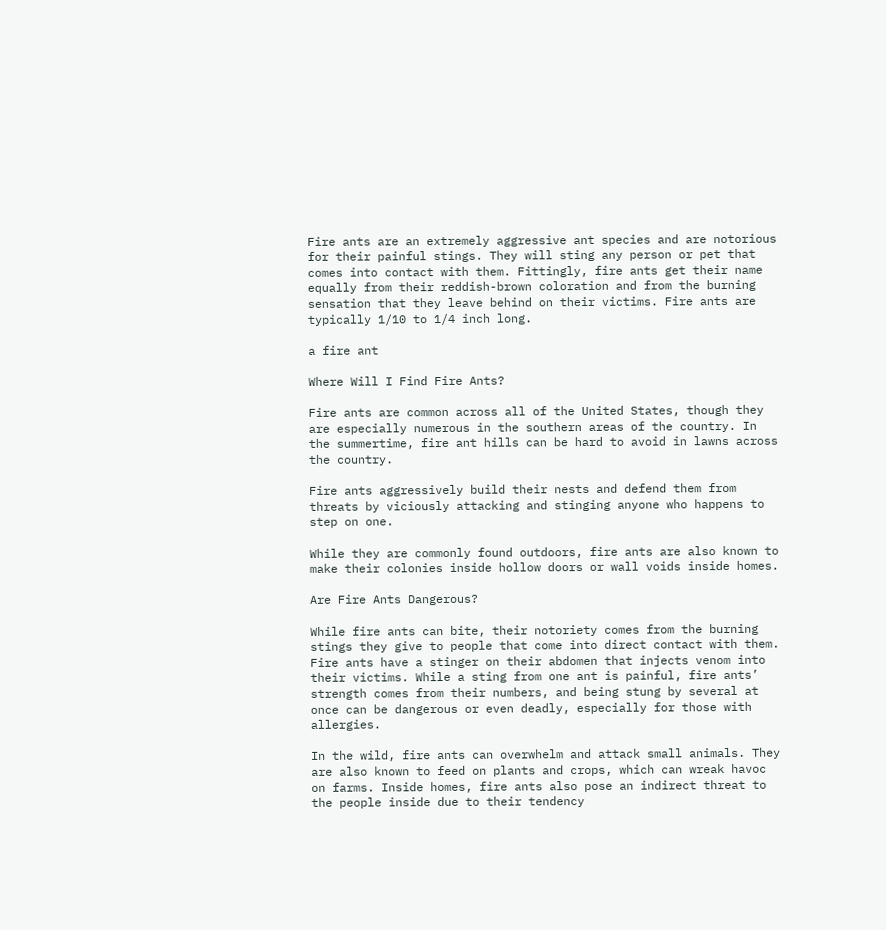Fire ants are an extremely aggressive ant species and are notorious for their painful stings. They will sting any person or pet that comes into contact with them. Fittingly, fire ants get their name equally from their reddish-brown coloration and from the burning sensation that they leave behind on their victims. Fire ants are typically 1/10 to 1/4 inch long.

a fire ant

Where Will I Find Fire Ants?

Fire ants are common across all of the United States, though they are especially numerous in the southern areas of the country. In the summertime, fire ant hills can be hard to avoid in lawns across the country.

Fire ants aggressively build their nests and defend them from threats by viciously attacking and stinging anyone who happens to step on one.

While they are commonly found outdoors, fire ants are also known to make their colonies inside hollow doors or wall voids inside homes.

Are Fire Ants Dangerous?

While fire ants can bite, their notoriety comes from the burning stings they give to people that come into direct contact with them. Fire ants have a stinger on their abdomen that injects venom into their victims. While a sting from one ant is painful, fire ants’ strength comes from their numbers, and being stung by several at once can be dangerous or even deadly, especially for those with allergies.

In the wild, fire ants can overwhelm and attack small animals. They are also known to feed on plants and crops, which can wreak havoc on farms. Inside homes, fire ants also pose an indirect threat to the people inside due to their tendency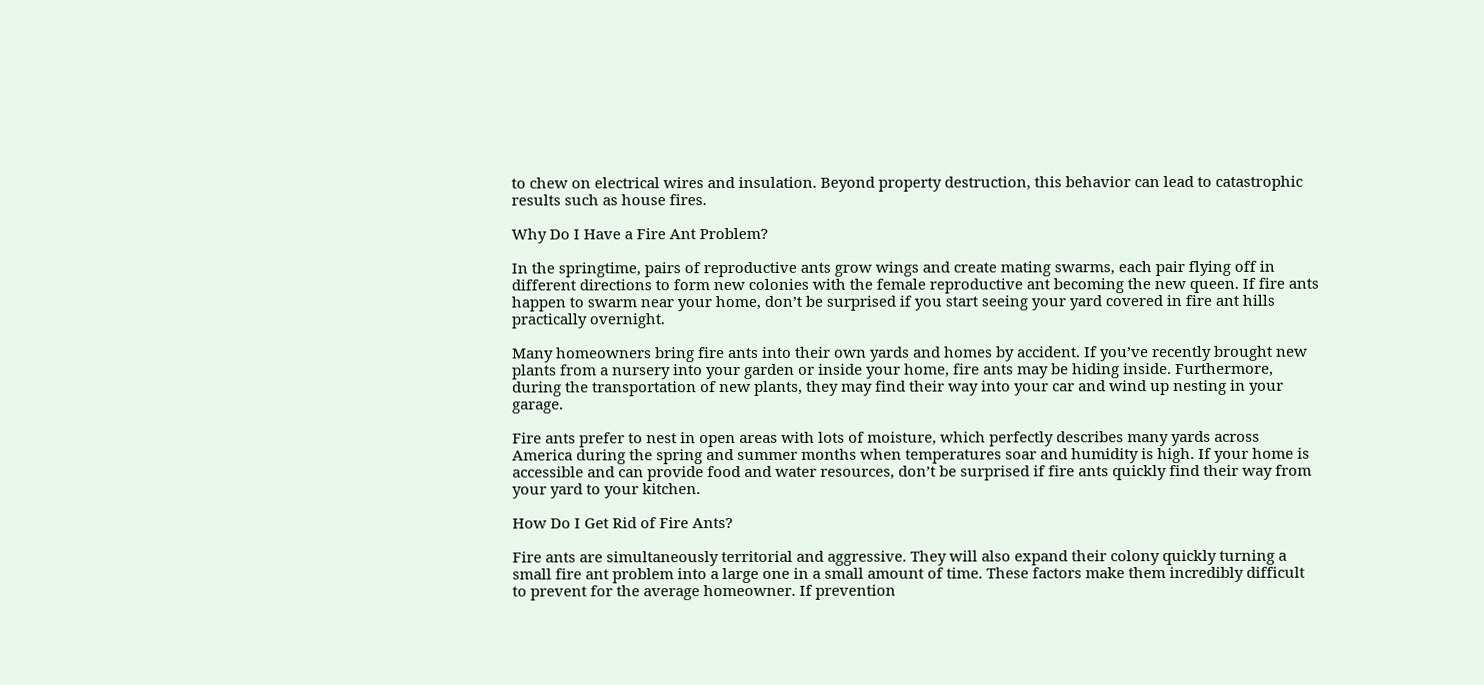to chew on electrical wires and insulation. Beyond property destruction, this behavior can lead to catastrophic results such as house fires.

Why Do I Have a Fire Ant Problem?

In the springtime, pairs of reproductive ants grow wings and create mating swarms, each pair flying off in different directions to form new colonies with the female reproductive ant becoming the new queen. If fire ants happen to swarm near your home, don’t be surprised if you start seeing your yard covered in fire ant hills practically overnight.

Many homeowners bring fire ants into their own yards and homes by accident. If you’ve recently brought new plants from a nursery into your garden or inside your home, fire ants may be hiding inside. Furthermore, during the transportation of new plants, they may find their way into your car and wind up nesting in your garage.

Fire ants prefer to nest in open areas with lots of moisture, which perfectly describes many yards across America during the spring and summer months when temperatures soar and humidity is high. If your home is accessible and can provide food and water resources, don’t be surprised if fire ants quickly find their way from your yard to your kitchen.

How Do I Get Rid of Fire Ants?

Fire ants are simultaneously territorial and aggressive. They will also expand their colony quickly turning a small fire ant problem into a large one in a small amount of time. These factors make them incredibly difficult to prevent for the average homeowner. If prevention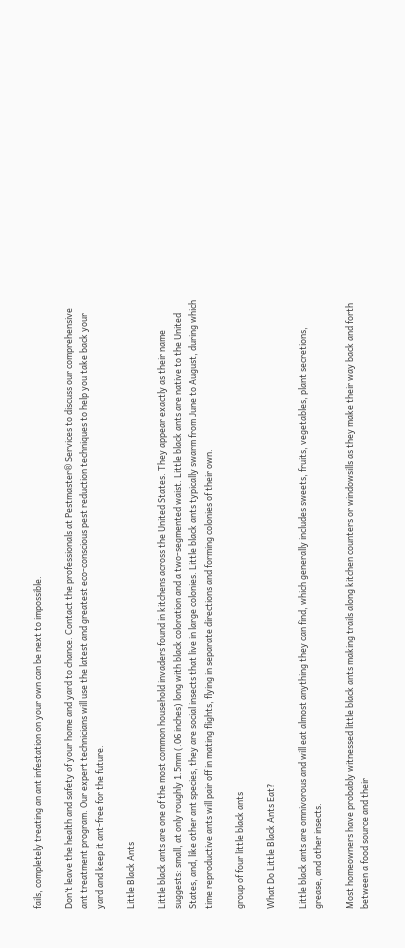fails, completely treating an ant infestation on your own can be next to impossible.

Don’t leave the health and safety of your home and yard to chance. Contact the professionals at Pestmaster® Services to discuss our comprehensive ant treatment program. Our expert technicians will use the latest and greatest eco-conscious pest reduction techniques to help you take back your yard and keep it ant-free for the future.

Little Black Ants

Little black ants are one of the most common household invaders found in kitchens across the United States. They appear exactly as their name suggests: small, at only roughly 1.5mm (.06 inches) long with black coloration and a two-segmented waist. Little black ants are native to the United States, and, like other ant species, they are social insects that live in large colonies. Little black ants typically swarm from June to August, during which time reproductive ants will pair off in mating flights, flying in separate directions and forming colonies of their own.

group of four little black ants

What Do Little Black Ants Eat?

Little black ants are omnivorous and will eat almost anything they can find, which generally includes sweets, fruits, vegetables, plant secretions, grease, and other insects.

Most homeowners have probably witnessed little black ants making trails along kitchen counters or windowsills as they make their way back and forth between a food source and their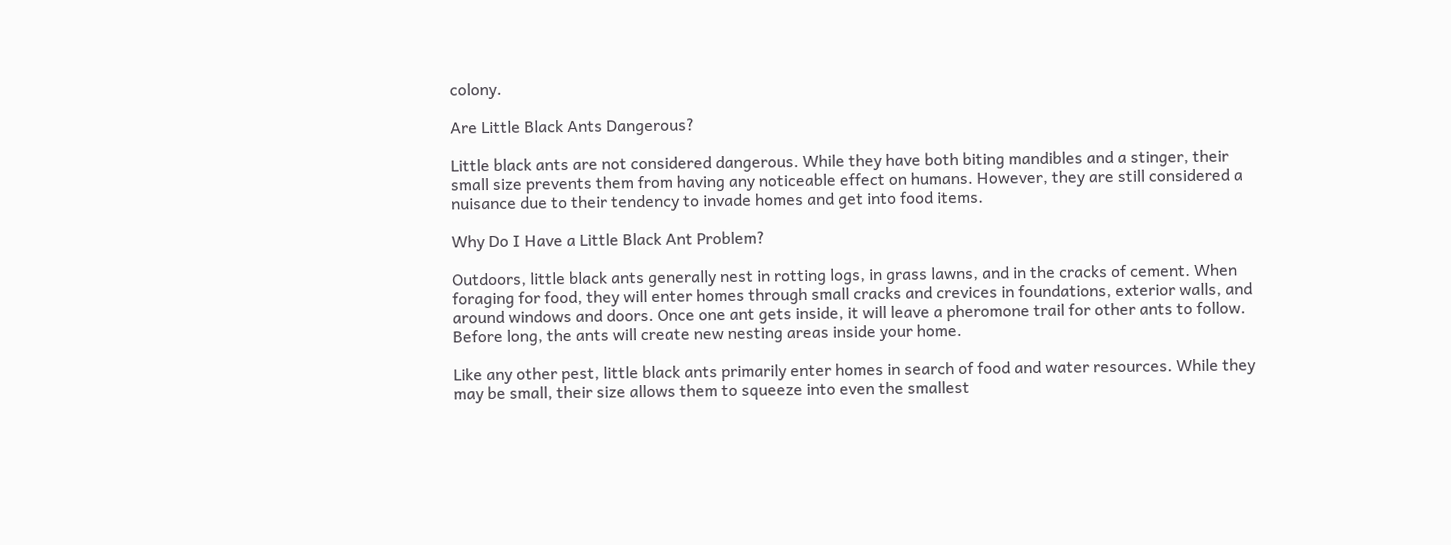colony.

Are Little Black Ants Dangerous?

Little black ants are not considered dangerous. While they have both biting mandibles and a stinger, their small size prevents them from having any noticeable effect on humans. However, they are still considered a nuisance due to their tendency to invade homes and get into food items.

Why Do I Have a Little Black Ant Problem?

Outdoors, little black ants generally nest in rotting logs, in grass lawns, and in the cracks of cement. When foraging for food, they will enter homes through small cracks and crevices in foundations, exterior walls, and around windows and doors. Once one ant gets inside, it will leave a pheromone trail for other ants to follow. Before long, the ants will create new nesting areas inside your home.

Like any other pest, little black ants primarily enter homes in search of food and water resources. While they may be small, their size allows them to squeeze into even the smallest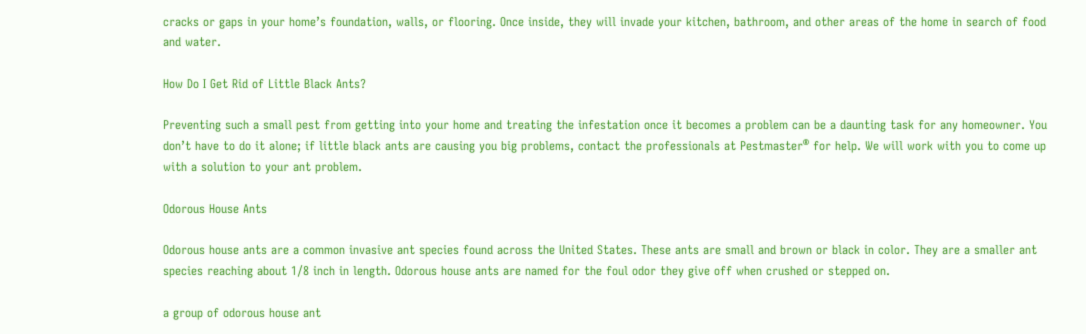cracks or gaps in your home’s foundation, walls, or flooring. Once inside, they will invade your kitchen, bathroom, and other areas of the home in search of food and water.

How Do I Get Rid of Little Black Ants?

Preventing such a small pest from getting into your home and treating the infestation once it becomes a problem can be a daunting task for any homeowner. You don’t have to do it alone; if little black ants are causing you big problems, contact the professionals at Pestmaster® for help. We will work with you to come up with a solution to your ant problem.

Odorous House Ants

Odorous house ants are a common invasive ant species found across the United States. These ants are small and brown or black in color. They are a smaller ant species reaching about 1/8 inch in length. Odorous house ants are named for the foul odor they give off when crushed or stepped on.

a group of odorous house ant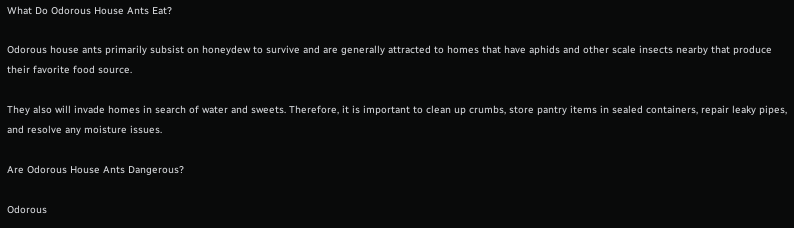What Do Odorous House Ants Eat?

Odorous house ants primarily subsist on honeydew to survive and are generally attracted to homes that have aphids and other scale insects nearby that produce their favorite food source.

They also will invade homes in search of water and sweets. Therefore, it is important to clean up crumbs, store pantry items in sealed containers, repair leaky pipes, and resolve any moisture issues.

Are Odorous House Ants Dangerous?

Odorous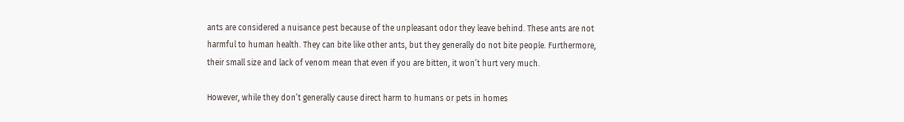ants are considered a nuisance pest because of the unpleasant odor they leave behind. These ants are not harmful to human health. They can bite like other ants, but they generally do not bite people. Furthermore, their small size and lack of venom mean that even if you are bitten, it won’t hurt very much.

However, while they don’t generally cause direct harm to humans or pets in homes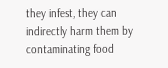they infest, they can indirectly harm them by contaminating food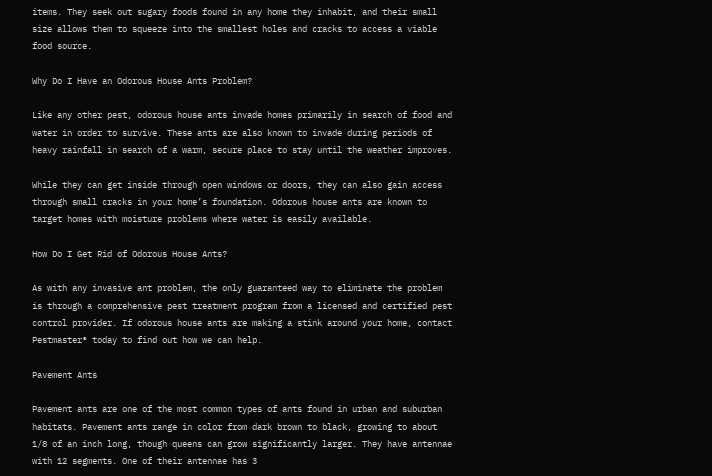items. They seek out sugary foods found in any home they inhabit, and their small size allows them to squeeze into the smallest holes and cracks to access a viable food source.

Why Do I Have an Odorous House Ants Problem?

Like any other pest, odorous house ants invade homes primarily in search of food and water in order to survive. These ants are also known to invade during periods of heavy rainfall in search of a warm, secure place to stay until the weather improves.

While they can get inside through open windows or doors, they can also gain access through small cracks in your home’s foundation. Odorous house ants are known to target homes with moisture problems where water is easily available.

How Do I Get Rid of Odorous House Ants?

As with any invasive ant problem, the only guaranteed way to eliminate the problem is through a comprehensive pest treatment program from a licensed and certified pest control provider. If odorous house ants are making a stink around your home, contact Pestmaster® today to find out how we can help.

Pavement Ants

Pavement ants are one of the most common types of ants found in urban and suburban habitats. Pavement ants range in color from dark brown to black, growing to about 1/8 of an inch long, though queens can grow significantly larger. They have antennae with 12 segments. One of their antennae has 3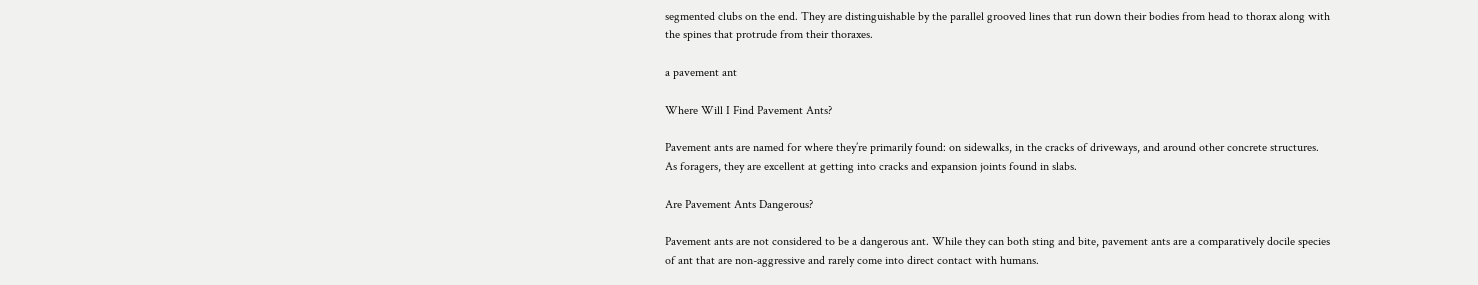segmented clubs on the end. They are distinguishable by the parallel grooved lines that run down their bodies from head to thorax along with the spines that protrude from their thoraxes.

a pavement ant

Where Will I Find Pavement Ants?

Pavement ants are named for where they’re primarily found: on sidewalks, in the cracks of driveways, and around other concrete structures. As foragers, they are excellent at getting into cracks and expansion joints found in slabs.

Are Pavement Ants Dangerous?

Pavement ants are not considered to be a dangerous ant. While they can both sting and bite, pavement ants are a comparatively docile species of ant that are non-aggressive and rarely come into direct contact with humans.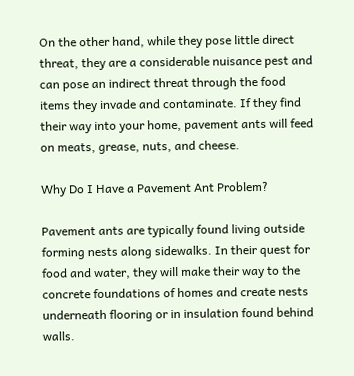On the other hand, while they pose little direct threat, they are a considerable nuisance pest and can pose an indirect threat through the food items they invade and contaminate. If they find their way into your home, pavement ants will feed on meats, grease, nuts, and cheese.

Why Do I Have a Pavement Ant Problem?

Pavement ants are typically found living outside forming nests along sidewalks. In their quest for food and water, they will make their way to the concrete foundations of homes and create nests underneath flooring or in insulation found behind walls.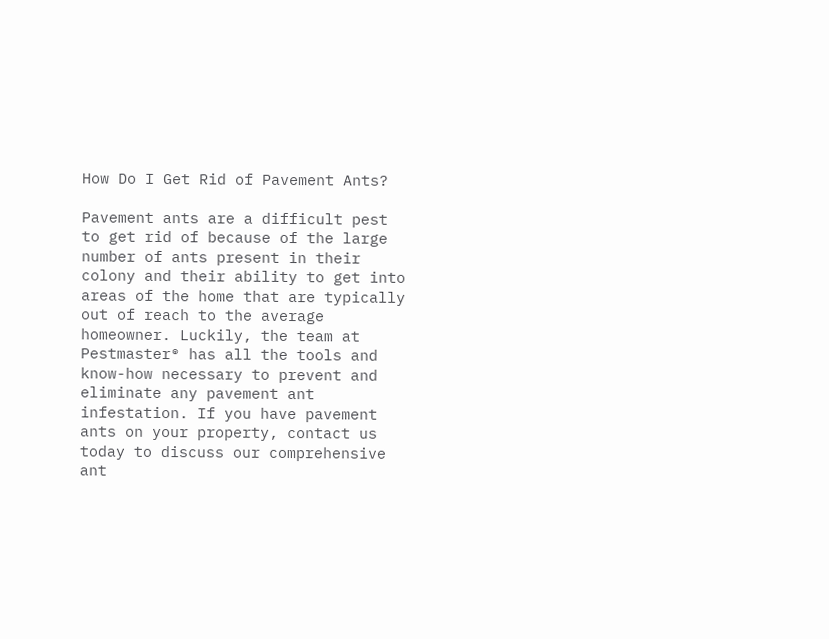How Do I Get Rid of Pavement Ants?

Pavement ants are a difficult pest to get rid of because of the large number of ants present in their colony and their ability to get into areas of the home that are typically out of reach to the average homeowner. Luckily, the team at Pestmaster® has all the tools and know-how necessary to prevent and eliminate any pavement ant infestation. If you have pavement ants on your property, contact us today to discuss our comprehensive ant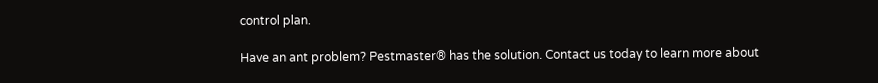control plan.

Have an ant problem? Pestmaster® has the solution. Contact us today to learn more about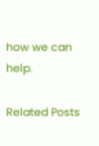how we can help.

Related Posts